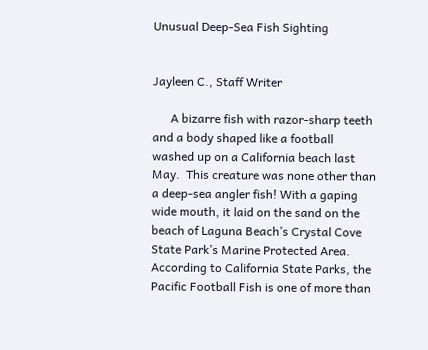Unusual Deep-Sea Fish Sighting


Jayleen C., Staff Writer

      A bizarre fish with razor-sharp teeth and a body shaped like a football washed up on a California beach last May.  This creature was none other than a deep-sea angler fish! With a gaping wide mouth, it laid on the sand on the beach of Laguna Beach’s Crystal Cove State Park’s Marine Protected Area. According to California State Parks, the Pacific Football Fish is one of more than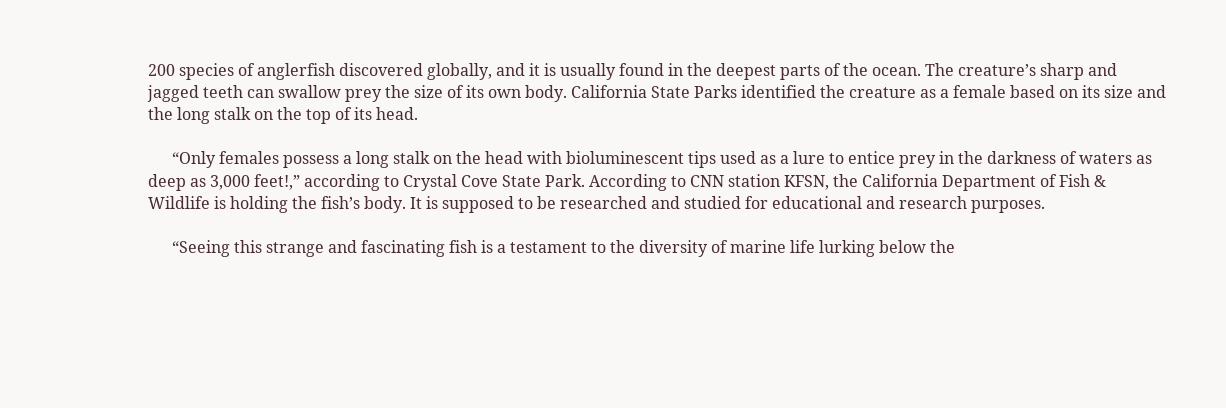200 species of anglerfish discovered globally, and it is usually found in the deepest parts of the ocean. The creature’s sharp and jagged teeth can swallow prey the size of its own body. California State Parks identified the creature as a female based on its size and the long stalk on the top of its head.

      “Only females possess a long stalk on the head with bioluminescent tips used as a lure to entice prey in the darkness of waters as deep as 3,000 feet!,” according to Crystal Cove State Park. According to CNN station KFSN, the California Department of Fish & Wildlife is holding the fish’s body. It is supposed to be researched and studied for educational and research purposes.

      “Seeing this strange and fascinating fish is a testament to the diversity of marine life lurking below the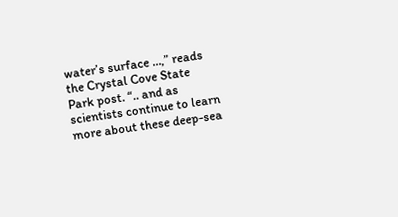water’s surface …,” reads the Crystal Cove State Park post. “.. and as scientists continue to learn more about these deep-sea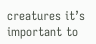creatures it’s important to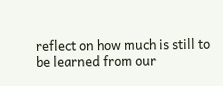reflect on how much is still to be learned from our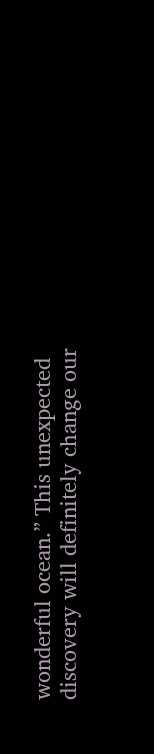wonderful ocean.” This unexpected discovery will definitely change our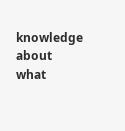knowledge about what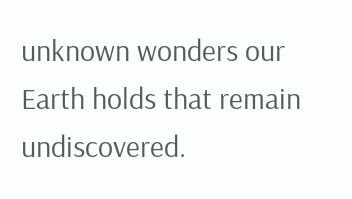unknown wonders our Earth holds that remain undiscovered.